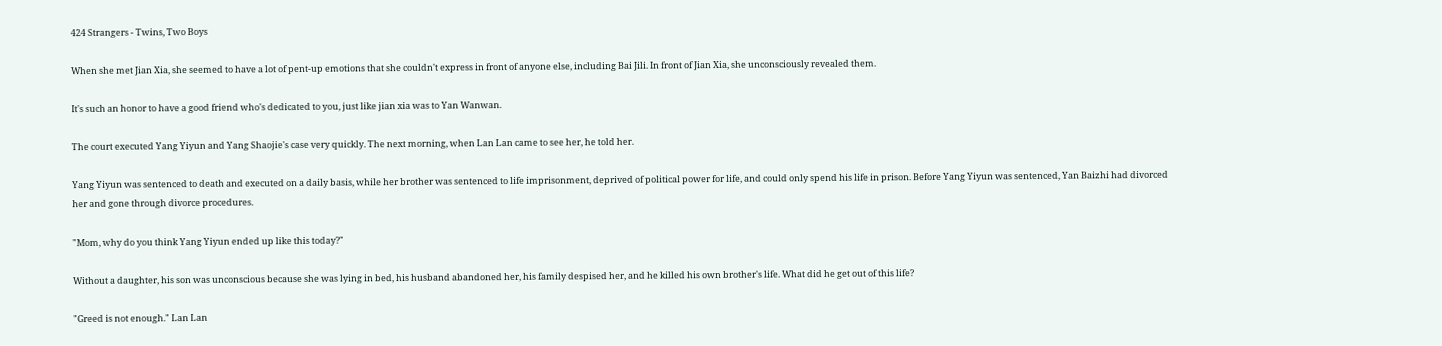424 Strangers - Twins, Two Boys

When she met Jian Xia, she seemed to have a lot of pent-up emotions that she couldn't express in front of anyone else, including Bai Jili. In front of Jian Xia, she unconsciously revealed them.

It's such an honor to have a good friend who's dedicated to you, just like jian xia was to Yan Wanwan.

The court executed Yang Yiyun and Yang Shaojie's case very quickly. The next morning, when Lan Lan came to see her, he told her.

Yang Yiyun was sentenced to death and executed on a daily basis, while her brother was sentenced to life imprisonment, deprived of political power for life, and could only spend his life in prison. Before Yang Yiyun was sentenced, Yan Baizhi had divorced her and gone through divorce procedures.

"Mom, why do you think Yang Yiyun ended up like this today?"

Without a daughter, his son was unconscious because she was lying in bed, his husband abandoned her, his family despised her, and he killed his own brother's life. What did he get out of this life?

"Greed is not enough." Lan Lan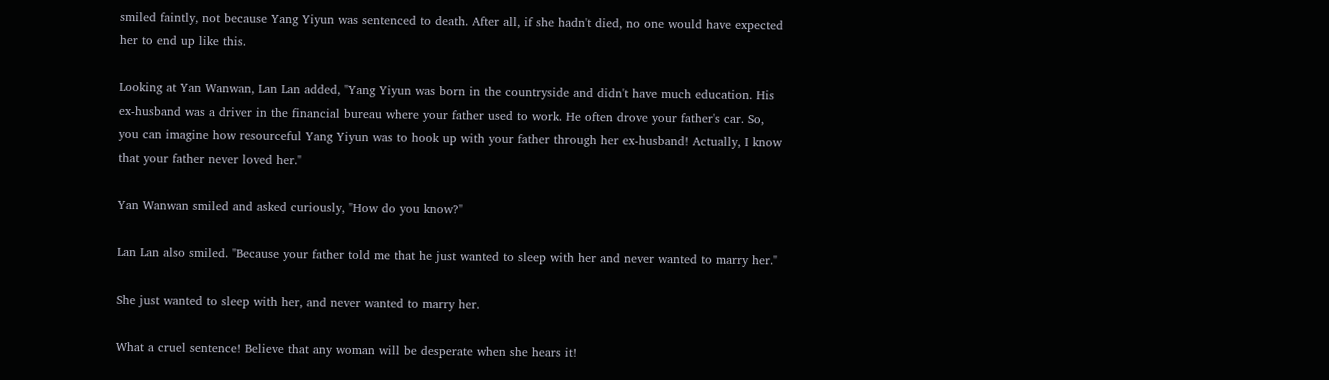smiled faintly, not because Yang Yiyun was sentenced to death. After all, if she hadn't died, no one would have expected her to end up like this.

Looking at Yan Wanwan, Lan Lan added, "Yang Yiyun was born in the countryside and didn't have much education. His ex-husband was a driver in the financial bureau where your father used to work. He often drove your father's car. So, you can imagine how resourceful Yang Yiyun was to hook up with your father through her ex-husband! Actually, I know that your father never loved her."

Yan Wanwan smiled and asked curiously, "How do you know?"

Lan Lan also smiled. "Because your father told me that he just wanted to sleep with her and never wanted to marry her."

She just wanted to sleep with her, and never wanted to marry her.

What a cruel sentence! Believe that any woman will be desperate when she hears it!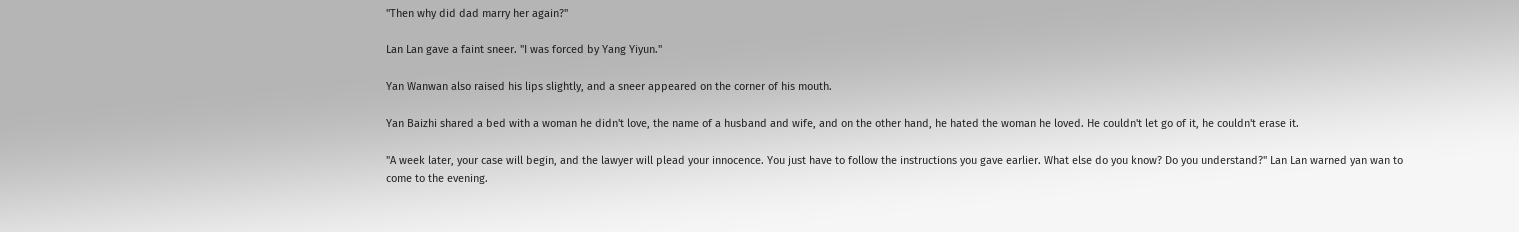"Then why did dad marry her again?"

Lan Lan gave a faint sneer. "I was forced by Yang Yiyun."

Yan Wanwan also raised his lips slightly, and a sneer appeared on the corner of his mouth.

Yan Baizhi shared a bed with a woman he didn't love, the name of a husband and wife, and on the other hand, he hated the woman he loved. He couldn't let go of it, he couldn't erase it.

"A week later, your case will begin, and the lawyer will plead your innocence. You just have to follow the instructions you gave earlier. What else do you know? Do you understand?" Lan Lan warned yan wan to come to the evening.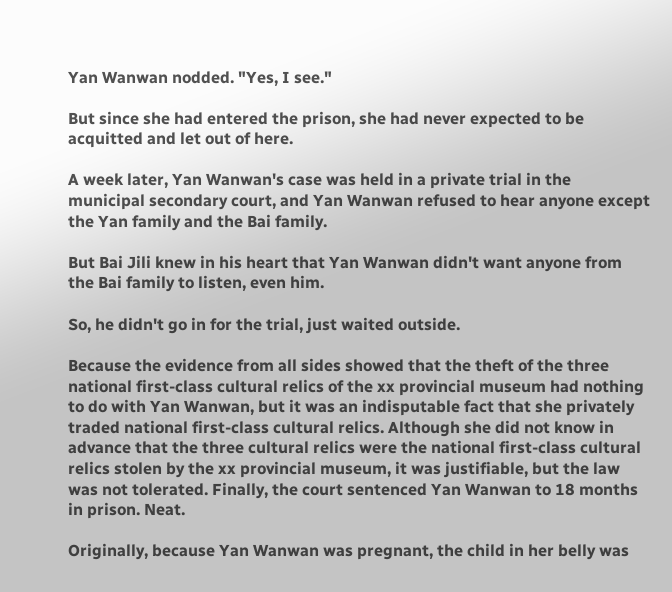Yan Wanwan nodded. "Yes, I see."

But since she had entered the prison, she had never expected to be acquitted and let out of here.

A week later, Yan Wanwan's case was held in a private trial in the municipal secondary court, and Yan Wanwan refused to hear anyone except the Yan family and the Bai family.

But Bai Jili knew in his heart that Yan Wanwan didn't want anyone from the Bai family to listen, even him.

So, he didn't go in for the trial, just waited outside.

Because the evidence from all sides showed that the theft of the three national first-class cultural relics of the xx provincial museum had nothing to do with Yan Wanwan, but it was an indisputable fact that she privately traded national first-class cultural relics. Although she did not know in advance that the three cultural relics were the national first-class cultural relics stolen by the xx provincial museum, it was justifiable, but the law was not tolerated. Finally, the court sentenced Yan Wanwan to 18 months in prison. Neat.

Originally, because Yan Wanwan was pregnant, the child in her belly was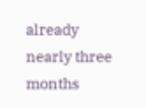already nearly three months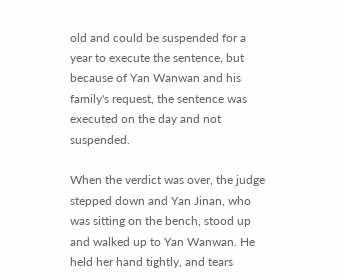old and could be suspended for a year to execute the sentence, but because of Yan Wanwan and his family's request, the sentence was executed on the day and not suspended.

When the verdict was over, the judge stepped down and Yan Jinan, who was sitting on the bench, stood up and walked up to Yan Wanwan. He held her hand tightly, and tears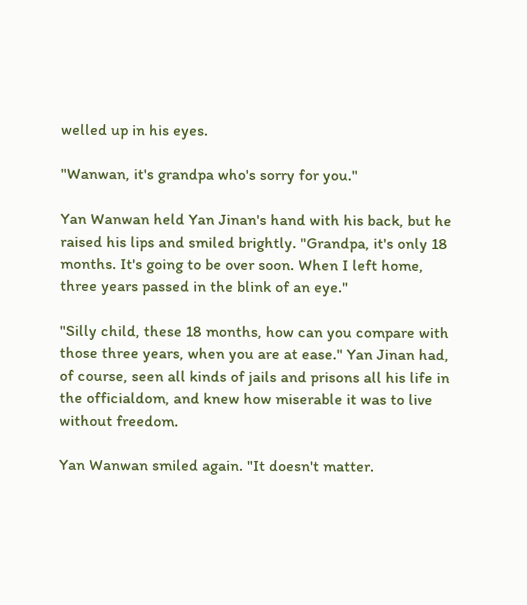welled up in his eyes.

"Wanwan, it's grandpa who's sorry for you."

Yan Wanwan held Yan Jinan's hand with his back, but he raised his lips and smiled brightly. "Grandpa, it's only 18 months. It's going to be over soon. When I left home, three years passed in the blink of an eye."

"Silly child, these 18 months, how can you compare with those three years, when you are at ease." Yan Jinan had, of course, seen all kinds of jails and prisons all his life in the officialdom, and knew how miserable it was to live without freedom.

Yan Wanwan smiled again. "It doesn't matter.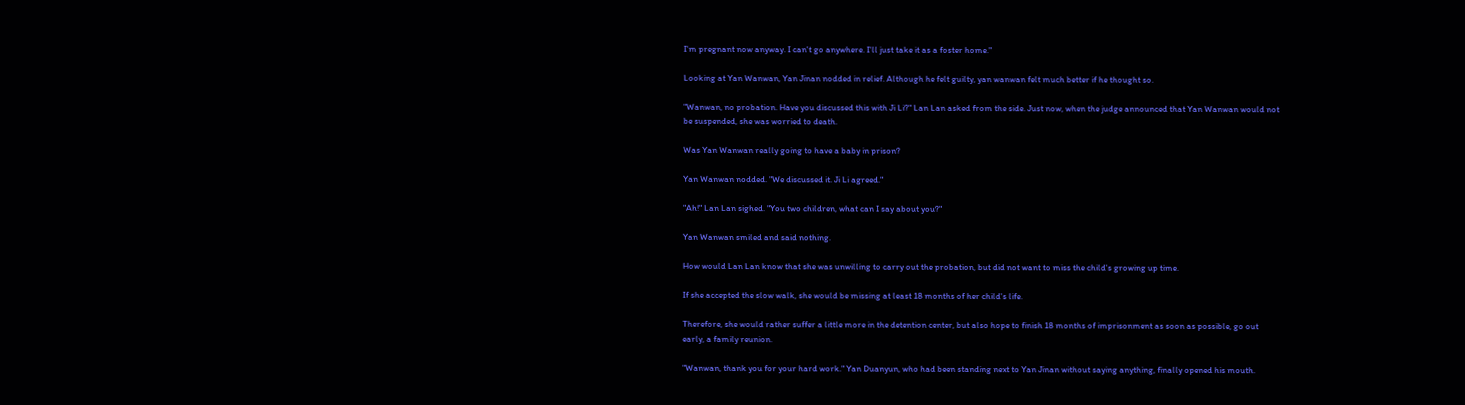I'm pregnant now anyway. I can't go anywhere. I'll just take it as a foster home."

Looking at Yan Wanwan, Yan Jinan nodded in relief. Although he felt guilty, yan wanwan felt much better if he thought so.

"Wanwan, no probation. Have you discussed this with Ji Li?" Lan Lan asked from the side. Just now, when the judge announced that Yan Wanwan would not be suspended, she was worried to death.

Was Yan Wanwan really going to have a baby in prison?

Yan Wanwan nodded. "We discussed it. Ji Li agreed."

"Ah!" Lan Lan sighed. "You two children, what can I say about you?"

Yan Wanwan smiled and said nothing.

How would Lan Lan know that she was unwilling to carry out the probation, but did not want to miss the child's growing up time.

If she accepted the slow walk, she would be missing at least 18 months of her child's life.

Therefore, she would rather suffer a little more in the detention center, but also hope to finish 18 months of imprisonment as soon as possible, go out early, a family reunion.

"Wanwan, thank you for your hard work." Yan Duanyun, who had been standing next to Yan Jinan without saying anything, finally opened his mouth.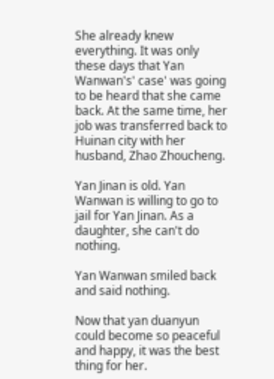She already knew everything. It was only these days that Yan Wanwan's' case' was going to be heard that she came back. At the same time, her job was transferred back to Huinan city with her husband, Zhao Zhoucheng.

Yan Jinan is old. Yan Wanwan is willing to go to jail for Yan Jinan. As a daughter, she can't do nothing.

Yan Wanwan smiled back and said nothing.

Now that yan duanyun could become so peaceful and happy, it was the best thing for her.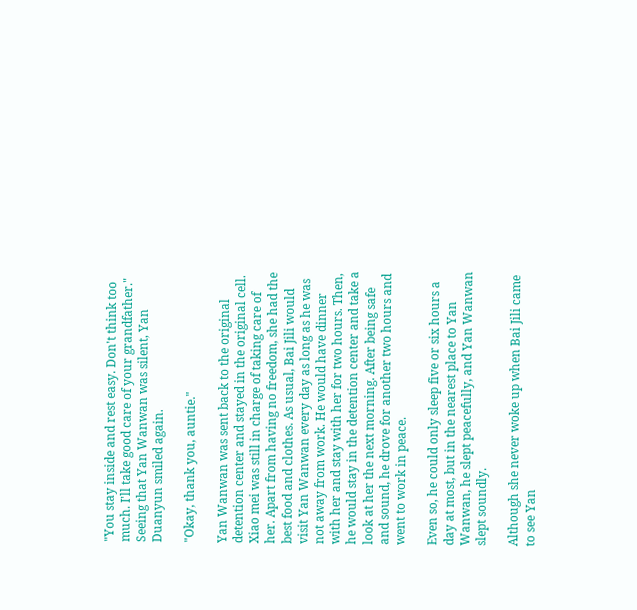"You stay inside and rest easy. Don't think too much. I'll take good care of your grandfather." Seeing that Yan Wanwan was silent, Yan Duanyun smiled again.

"Okay, thank you, auntie."

Yan Wanwan was sent back to the original detention center and stayed in the original cell. Xiao mei was still in charge of taking care of her. Apart from having no freedom, she had the best food and clothes. As usual, Bai Jili would visit Yan Wanwan every day as long as he was not away from work. He would have dinner with her and stay with her for two hours. Then, he would stay in the detention center and take a look at her the next morning. After being safe and sound, he drove for another two hours and went to work in peace.

Even so, he could only sleep five or six hours a day at most, but in the nearest place to Yan Wanwan, he slept peacefully, and Yan Wanwan slept soundly.

Although she never woke up when Bai Jili came to see Yan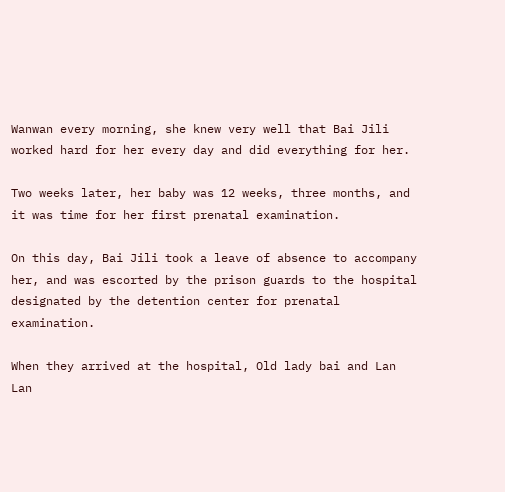Wanwan every morning, she knew very well that Bai Jili worked hard for her every day and did everything for her.

Two weeks later, her baby was 12 weeks, three months, and it was time for her first prenatal examination.

On this day, Bai Jili took a leave of absence to accompany her, and was escorted by the prison guards to the hospital designated by the detention center for prenatal examination.

When they arrived at the hospital, Old lady bai and Lan Lan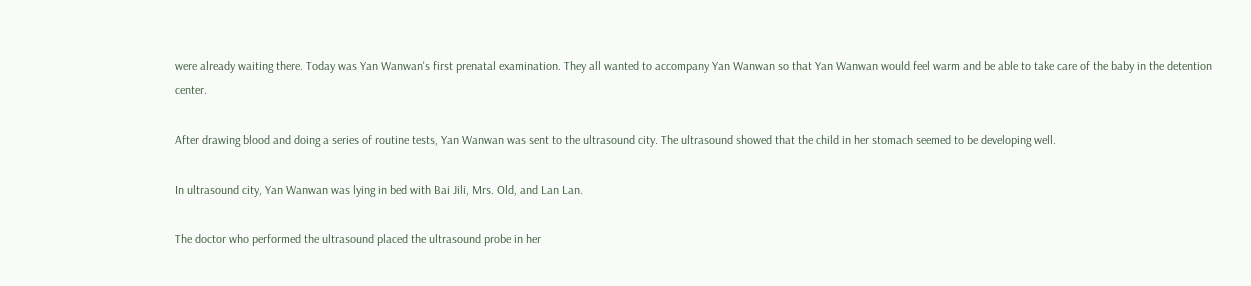were already waiting there. Today was Yan Wanwan's first prenatal examination. They all wanted to accompany Yan Wanwan so that Yan Wanwan would feel warm and be able to take care of the baby in the detention center.

After drawing blood and doing a series of routine tests, Yan Wanwan was sent to the ultrasound city. The ultrasound showed that the child in her stomach seemed to be developing well.

In ultrasound city, Yan Wanwan was lying in bed with Bai Jili, Mrs. Old, and Lan Lan.

The doctor who performed the ultrasound placed the ultrasound probe in her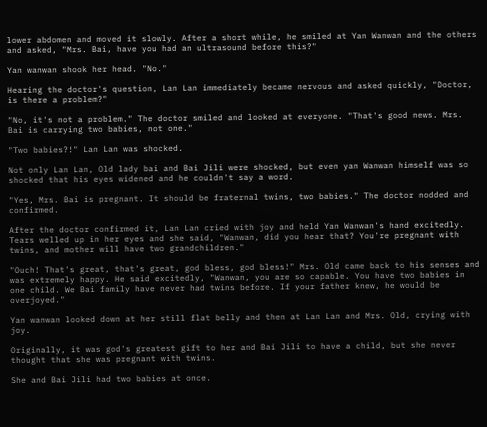lower abdomen and moved it slowly. After a short while, he smiled at Yan Wanwan and the others and asked, "Mrs. Bai, have you had an ultrasound before this?"

Yan wanwan shook her head. "No."

Hearing the doctor's question, Lan Lan immediately became nervous and asked quickly, "Doctor, is there a problem?"

"No, it's not a problem." The doctor smiled and looked at everyone. "That's good news. Mrs. Bai is carrying two babies, not one."

"Two babies?!" Lan Lan was shocked.

Not only Lan Lan, Old lady bai and Bai Jili were shocked, but even yan Wanwan himself was so shocked that his eyes widened and he couldn't say a word.

"Yes, Mrs. Bai is pregnant. It should be fraternal twins, two babies." The doctor nodded and confirmed.

After the doctor confirmed it, Lan Lan cried with joy and held Yan Wanwan's hand excitedly. Tears welled up in her eyes and she said, "Wanwan, did you hear that? You're pregnant with twins, and mother will have two grandchildren."

"Ouch! That's great, that's great, god bless, god bless!" Mrs. Old came back to his senses and was extremely happy. He said excitedly, "Wanwan, you are so capable. You have two babies in one child. We Bai family have never had twins before. If your father knew, he would be overjoyed."

Yan wanwan looked down at her still flat belly and then at Lan Lan and Mrs. Old, crying with joy.

Originally, it was god's greatest gift to her and Bai Jili to have a child, but she never thought that she was pregnant with twins.

She and Bai Jili had two babies at once.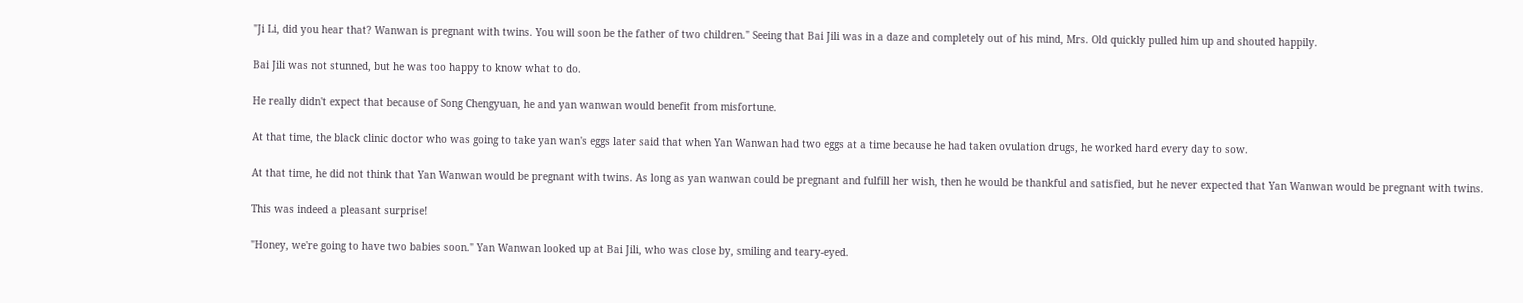"Ji Li, did you hear that? Wanwan is pregnant with twins. You will soon be the father of two children." Seeing that Bai Jili was in a daze and completely out of his mind, Mrs. Old quickly pulled him up and shouted happily.

Bai Jili was not stunned, but he was too happy to know what to do.

He really didn't expect that because of Song Chengyuan, he and yan wanwan would benefit from misfortune.

At that time, the black clinic doctor who was going to take yan wan's eggs later said that when Yan Wanwan had two eggs at a time because he had taken ovulation drugs, he worked hard every day to sow.

At that time, he did not think that Yan Wanwan would be pregnant with twins. As long as yan wanwan could be pregnant and fulfill her wish, then he would be thankful and satisfied, but he never expected that Yan Wanwan would be pregnant with twins.

This was indeed a pleasant surprise!

"Honey, we're going to have two babies soon." Yan Wanwan looked up at Bai Jili, who was close by, smiling and teary-eyed.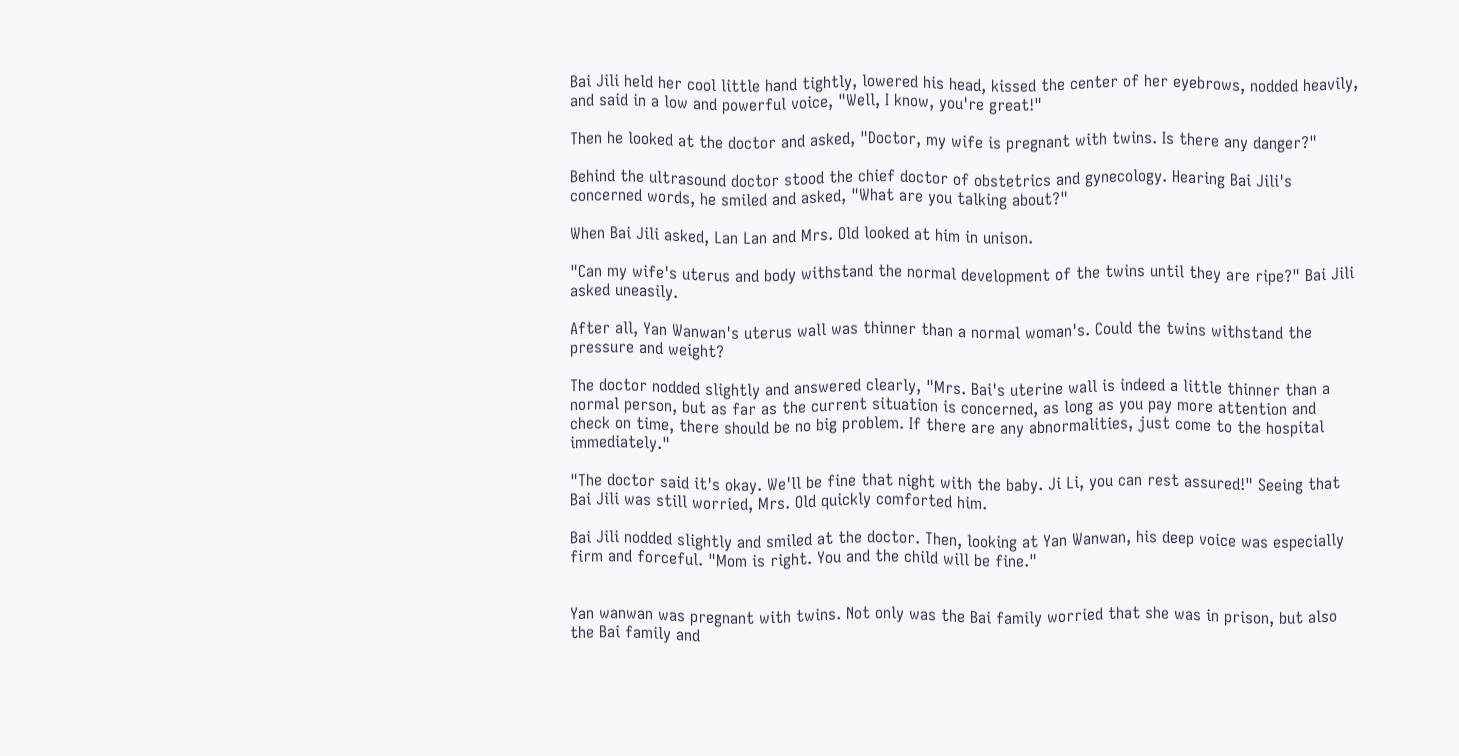Bai Jili held her cool little hand tightly, lowered his head, kissed the center of her eyebrows, nodded heavily, and said in a low and powerful voice, "Well, I know, you're great!"

Then he looked at the doctor and asked, "Doctor, my wife is pregnant with twins. Is there any danger?"

Behind the ultrasound doctor stood the chief doctor of obstetrics and gynecology. Hearing Bai Jili's concerned words, he smiled and asked, "What are you talking about?"

When Bai Jili asked, Lan Lan and Mrs. Old looked at him in unison.

"Can my wife's uterus and body withstand the normal development of the twins until they are ripe?" Bai Jili asked uneasily.

After all, Yan Wanwan's uterus wall was thinner than a normal woman's. Could the twins withstand the pressure and weight?

The doctor nodded slightly and answered clearly, "Mrs. Bai's uterine wall is indeed a little thinner than a normal person, but as far as the current situation is concerned, as long as you pay more attention and check on time, there should be no big problem. If there are any abnormalities, just come to the hospital immediately."

"The doctor said it's okay. We'll be fine that night with the baby. Ji Li, you can rest assured!" Seeing that Bai Jili was still worried, Mrs. Old quickly comforted him.

Bai Jili nodded slightly and smiled at the doctor. Then, looking at Yan Wanwan, his deep voice was especially firm and forceful. "Mom is right. You and the child will be fine."


Yan wanwan was pregnant with twins. Not only was the Bai family worried that she was in prison, but also the Bai family and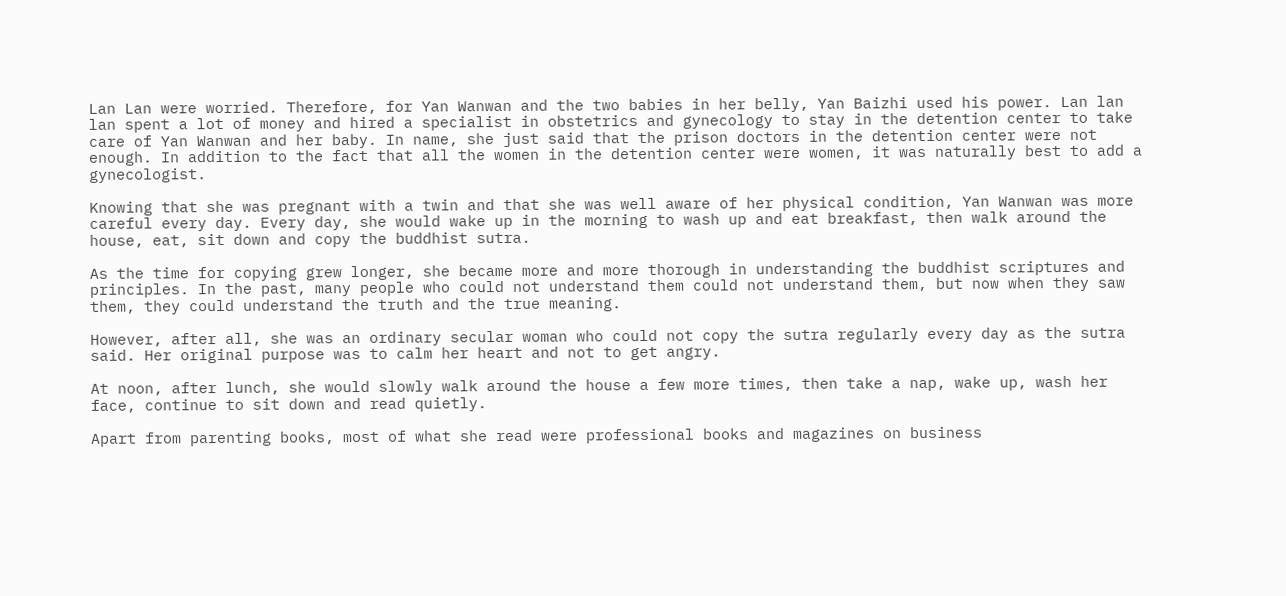Lan Lan were worried. Therefore, for Yan Wanwan and the two babies in her belly, Yan Baizhi used his power. Lan lan lan spent a lot of money and hired a specialist in obstetrics and gynecology to stay in the detention center to take care of Yan Wanwan and her baby. In name, she just said that the prison doctors in the detention center were not enough. In addition to the fact that all the women in the detention center were women, it was naturally best to add a gynecologist.

Knowing that she was pregnant with a twin and that she was well aware of her physical condition, Yan Wanwan was more careful every day. Every day, she would wake up in the morning to wash up and eat breakfast, then walk around the house, eat, sit down and copy the buddhist sutra.

As the time for copying grew longer, she became more and more thorough in understanding the buddhist scriptures and principles. In the past, many people who could not understand them could not understand them, but now when they saw them, they could understand the truth and the true meaning.

However, after all, she was an ordinary secular woman who could not copy the sutra regularly every day as the sutra said. Her original purpose was to calm her heart and not to get angry.

At noon, after lunch, she would slowly walk around the house a few more times, then take a nap, wake up, wash her face, continue to sit down and read quietly.

Apart from parenting books, most of what she read were professional books and magazines on business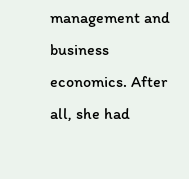management and business economics. After all, she had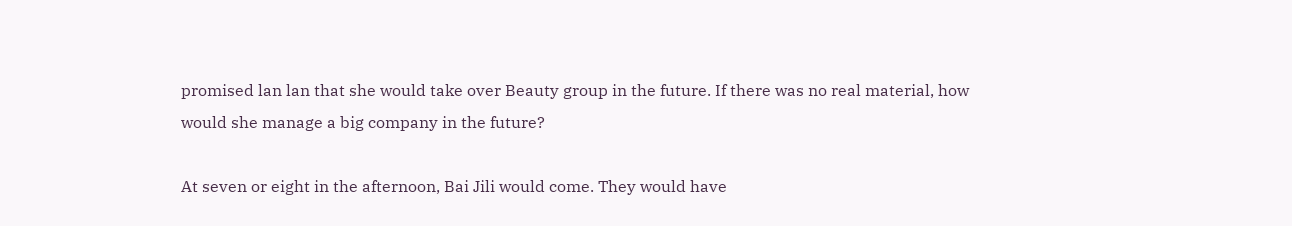promised lan lan that she would take over Beauty group in the future. If there was no real material, how would she manage a big company in the future?

At seven or eight in the afternoon, Bai Jili would come. They would have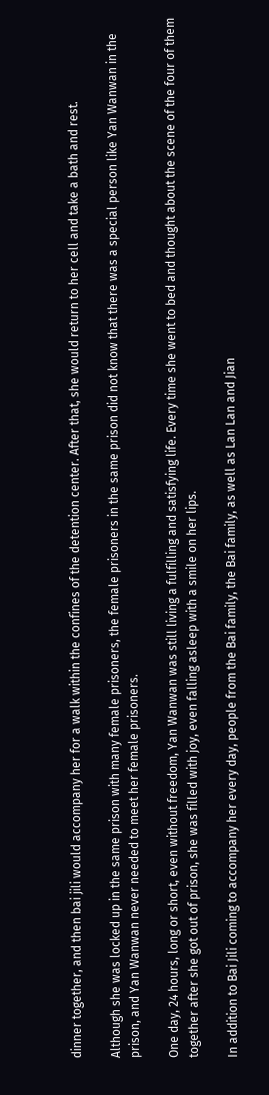dinner together, and then bai jili would accompany her for a walk within the confines of the detention center. After that, she would return to her cell and take a bath and rest.

Although she was locked up in the same prison with many female prisoners, the female prisoners in the same prison did not know that there was a special person like Yan Wanwan in the prison, and Yan Wanwan never needed to meet her female prisoners.

One day, 24 hours, long or short, even without freedom, Yan Wanwan was still living a fulfilling and satisfying life. Every time she went to bed and thought about the scene of the four of them together after she got out of prison, she was filled with joy, even falling asleep with a smile on her lips.

In addition to Bai Jili coming to accompany her every day, people from the Bai family, the Bai family, as well as Lan Lan and Jian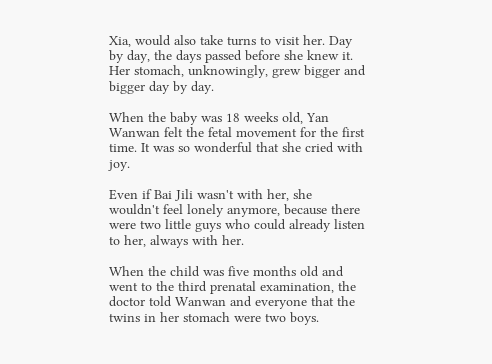Xia, would also take turns to visit her. Day by day, the days passed before she knew it. Her stomach, unknowingly, grew bigger and bigger day by day.

When the baby was 18 weeks old, Yan Wanwan felt the fetal movement for the first time. It was so wonderful that she cried with joy.

Even if Bai Jili wasn't with her, she wouldn't feel lonely anymore, because there were two little guys who could already listen to her, always with her.

When the child was five months old and went to the third prenatal examination, the doctor told Wanwan and everyone that the twins in her stomach were two boys.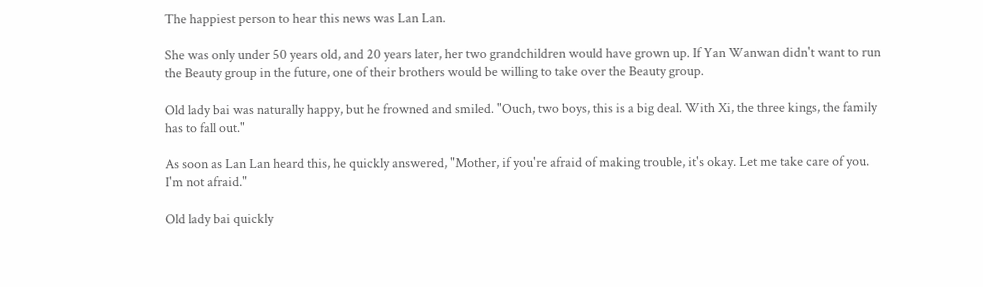The happiest person to hear this news was Lan Lan.

She was only under 50 years old, and 20 years later, her two grandchildren would have grown up. If Yan Wanwan didn't want to run the Beauty group in the future, one of their brothers would be willing to take over the Beauty group.

Old lady bai was naturally happy, but he frowned and smiled. "Ouch, two boys, this is a big deal. With Xi, the three kings, the family has to fall out."

As soon as Lan Lan heard this, he quickly answered, "Mother, if you're afraid of making trouble, it's okay. Let me take care of you. I'm not afraid."

Old lady bai quickly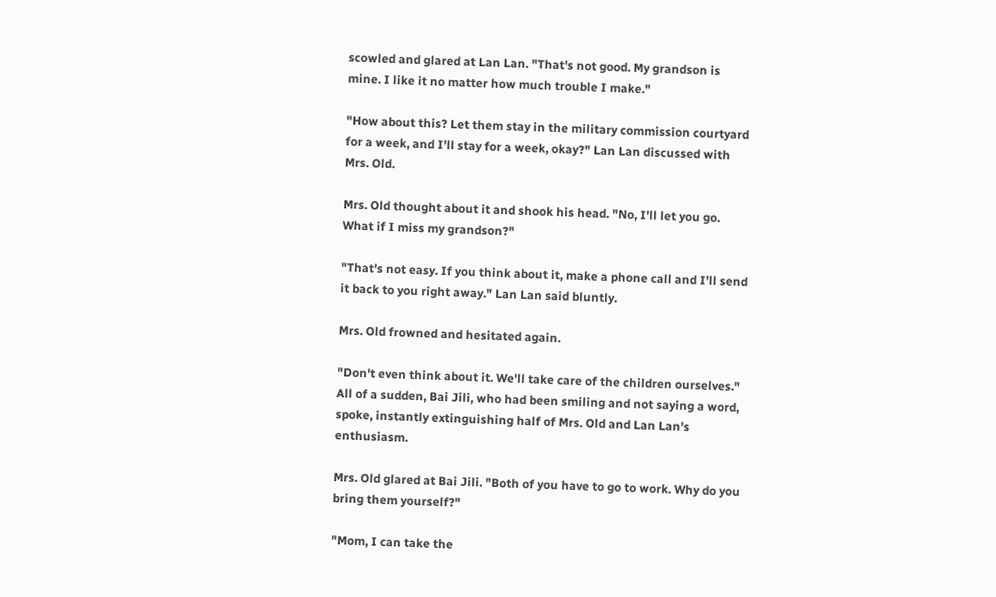scowled and glared at Lan Lan. "That's not good. My grandson is mine. I like it no matter how much trouble I make."

"How about this? Let them stay in the military commission courtyard for a week, and I'll stay for a week, okay?" Lan Lan discussed with Mrs. Old.

Mrs. Old thought about it and shook his head. "No, I'll let you go. What if I miss my grandson?"

"That's not easy. If you think about it, make a phone call and I'll send it back to you right away." Lan Lan said bluntly.

Mrs. Old frowned and hesitated again.

"Don't even think about it. We'll take care of the children ourselves." All of a sudden, Bai Jili, who had been smiling and not saying a word, spoke, instantly extinguishing half of Mrs. Old and Lan Lan's enthusiasm.

Mrs. Old glared at Bai Jili. "Both of you have to go to work. Why do you bring them yourself?"

"Mom, I can take the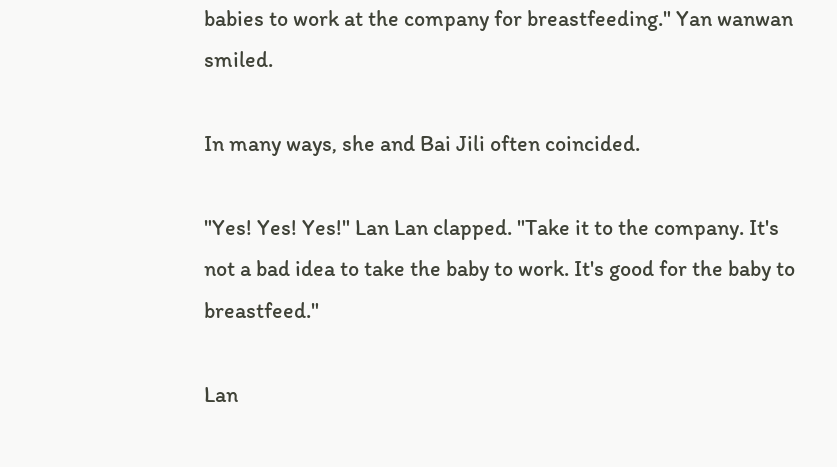babies to work at the company for breastfeeding." Yan wanwan smiled.

In many ways, she and Bai Jili often coincided.

"Yes! Yes! Yes!" Lan Lan clapped. "Take it to the company. It's not a bad idea to take the baby to work. It's good for the baby to breastfeed."

Lan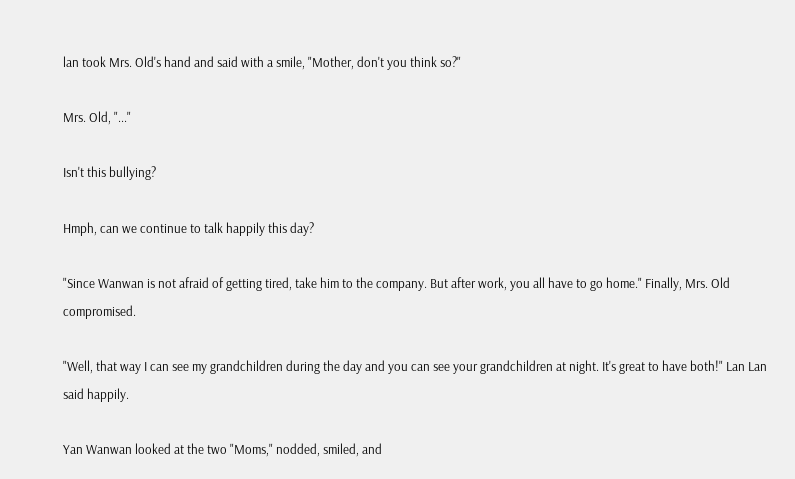lan took Mrs. Old's hand and said with a smile, "Mother, don't you think so?"

Mrs. Old, "..."

Isn't this bullying?

Hmph, can we continue to talk happily this day?

"Since Wanwan is not afraid of getting tired, take him to the company. But after work, you all have to go home." Finally, Mrs. Old compromised.

"Well, that way I can see my grandchildren during the day and you can see your grandchildren at night. It's great to have both!" Lan Lan said happily.

Yan Wanwan looked at the two "Moms," nodded, smiled, and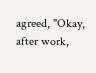agreed, "Okay, after work,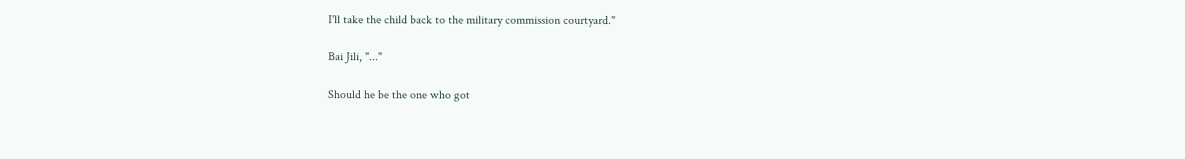I'll take the child back to the military commission courtyard."

Bai Jili, "..."

Should he be the one who got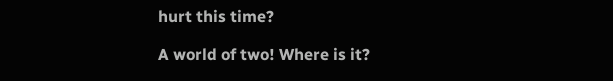hurt this time?

A world of two! Where is it?